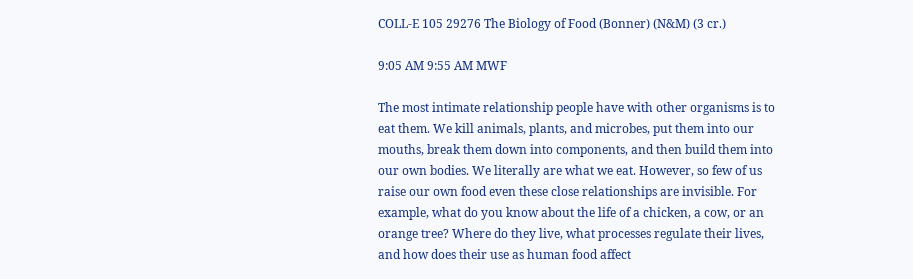COLL-E 105 29276 The Biology of Food (Bonner) (N&M) (3 cr.)

9:05 AM 9:55 AM MWF

The most intimate relationship people have with other organisms is to eat them. We kill animals, plants, and microbes, put them into our mouths, break them down into components, and then build them into our own bodies. We literally are what we eat. However, so few of us raise our own food even these close relationships are invisible. For example, what do you know about the life of a chicken, a cow, or an orange tree? Where do they live, what processes regulate their lives, and how does their use as human food affect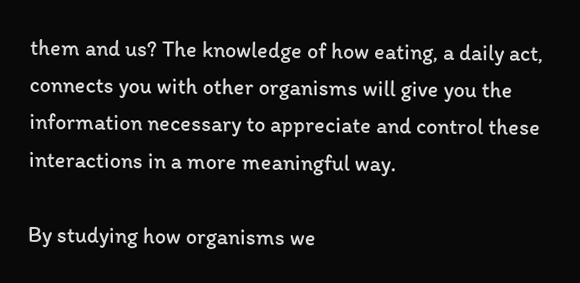them and us? The knowledge of how eating, a daily act, connects you with other organisms will give you the information necessary to appreciate and control these interactions in a more meaningful way.

By studying how organisms we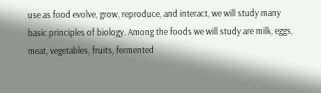use as food evolve, grow, reproduce, and interact, we will study many basic principles of biology. Among the foods we will study are milk, eggs, meat, vegetables, fruits, fermented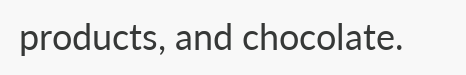products, and chocolate.